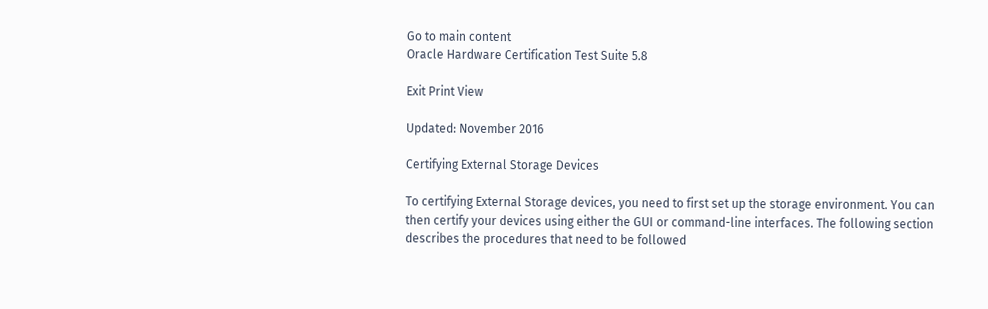Go to main content
Oracle Hardware Certification Test Suite 5.8

Exit Print View

Updated: November 2016

Certifying External Storage Devices

To certifying External Storage devices, you need to first set up the storage environment. You can then certify your devices using either the GUI or command-line interfaces. The following section describes the procedures that need to be followed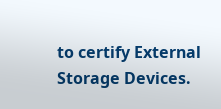to certify External Storage Devices.